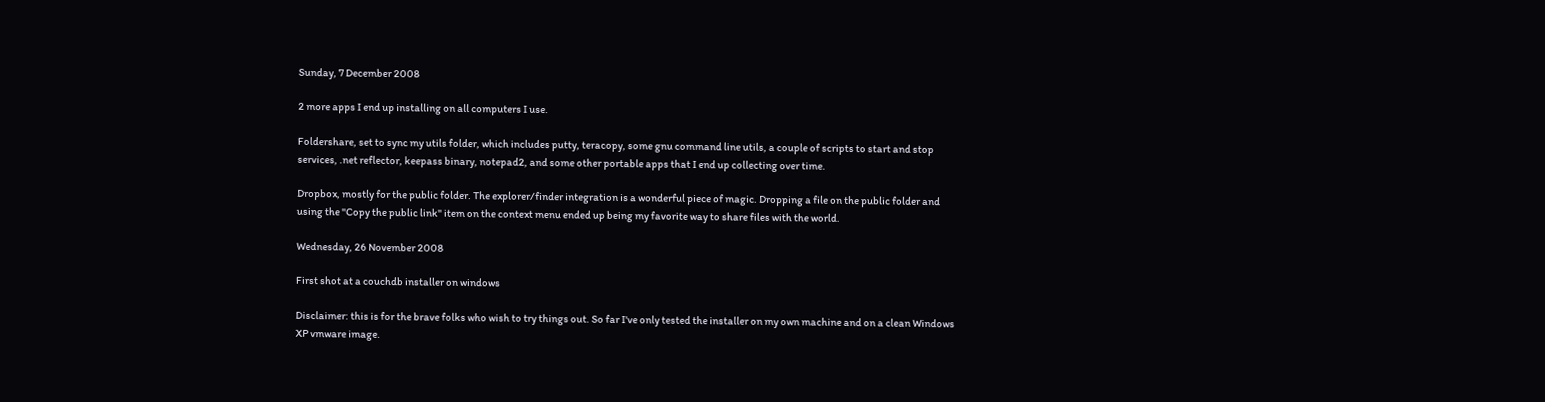Sunday, 7 December 2008

2 more apps I end up installing on all computers I use.

Foldershare, set to sync my utils folder, which includes putty, teracopy, some gnu command line utils, a couple of scripts to start and stop services, .net reflector, keepass binary, notepad2, and some other portable apps that I end up collecting over time.

Dropbox, mostly for the public folder. The explorer/finder integration is a wonderful piece of magic. Dropping a file on the public folder and using the "Copy the public link" item on the context menu ended up being my favorite way to share files with the world.

Wednesday, 26 November 2008

First shot at a couchdb installer on windows

Disclaimer: this is for the brave folks who wish to try things out. So far I've only tested the installer on my own machine and on a clean Windows XP vmware image.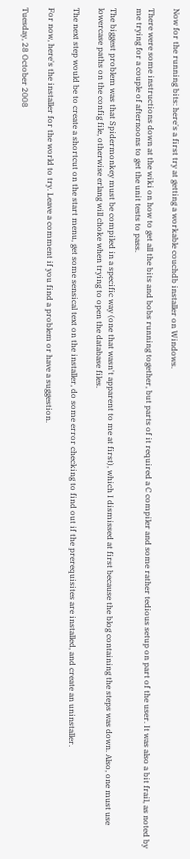Now for the running bits: here's a first try at getting a workable couchdb installer on Windows.

There were some instructions down at the wiki on how to get all the bits and bobs running together, but parts of it required a C compiler and some rather tedious setup on part of the user. It was also a bit frail, as noted by me trying for a couple of afternoons to get the unit tests to pass.

The biggest problem was that Spidermonkey must be compiled in a specific way (one that wasn't apparent to me at first), which I dismissed at first because the blog containing the steps was down. Also, one must use lowercase paths on the config file, otherwise erlang will choke when trying to open the database files.

The next step would be to create a shortcut on the start menu, get some sensical text on the installer, do some error checking to find out if the prerequisites are installed, and create an uninstaller.

For now, here's the installer for the world to try. Leave a comment if you find a problem or have a suggestion.

Tuesday, 28 October 2008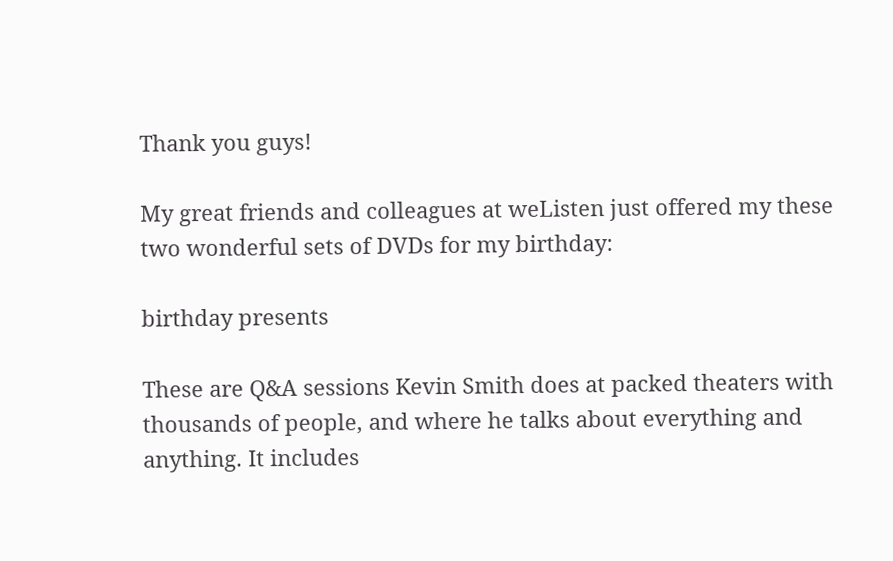Thank you guys!

My great friends and colleagues at weListen just offered my these two wonderful sets of DVDs for my birthday:

birthday presents

These are Q&A sessions Kevin Smith does at packed theaters with thousands of people, and where he talks about everything and anything. It includes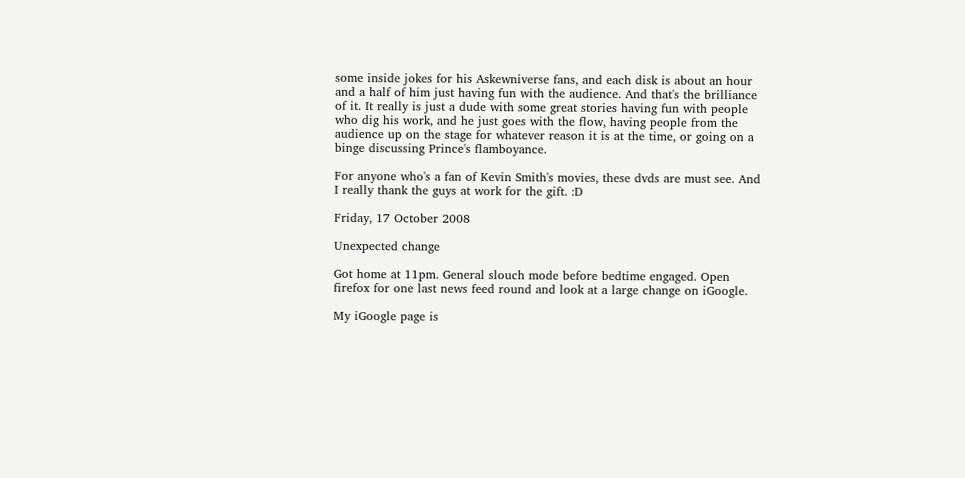some inside jokes for his Askewniverse fans, and each disk is about an hour and a half of him just having fun with the audience. And that's the brilliance of it. It really is just a dude with some great stories having fun with people who dig his work, and he just goes with the flow, having people from the audience up on the stage for whatever reason it is at the time, or going on a binge discussing Prince's flamboyance.

For anyone who's a fan of Kevin Smith's movies, these dvds are must see. And I really thank the guys at work for the gift. :D

Friday, 17 October 2008

Unexpected change

Got home at 11pm. General slouch mode before bedtime engaged. Open firefox for one last news feed round and look at a large change on iGoogle.

My iGoogle page is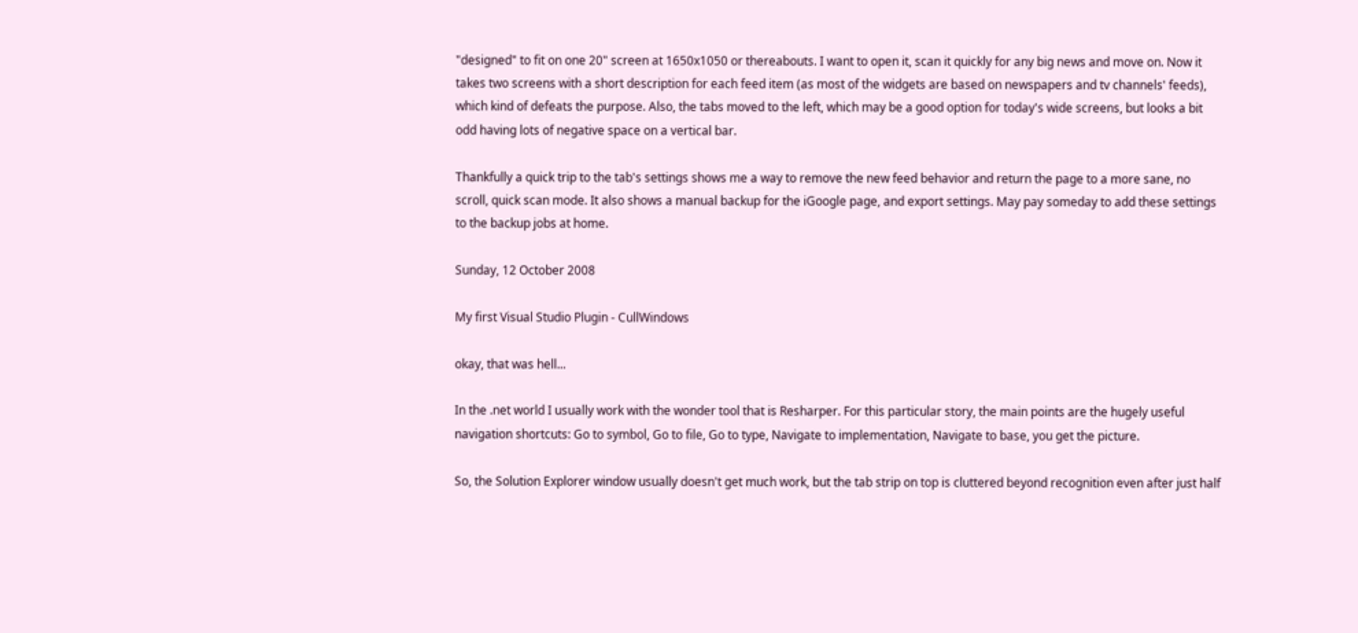"designed" to fit on one 20" screen at 1650x1050 or thereabouts. I want to open it, scan it quickly for any big news and move on. Now it takes two screens with a short description for each feed item (as most of the widgets are based on newspapers and tv channels' feeds), which kind of defeats the purpose. Also, the tabs moved to the left, which may be a good option for today's wide screens, but looks a bit odd having lots of negative space on a vertical bar.

Thankfully a quick trip to the tab's settings shows me a way to remove the new feed behavior and return the page to a more sane, no scroll, quick scan mode. It also shows a manual backup for the iGoogle page, and export settings. May pay someday to add these settings to the backup jobs at home.

Sunday, 12 October 2008

My first Visual Studio Plugin - CullWindows

okay, that was hell...

In the .net world I usually work with the wonder tool that is Resharper. For this particular story, the main points are the hugely useful navigation shortcuts: Go to symbol, Go to file, Go to type, Navigate to implementation, Navigate to base, you get the picture.

So, the Solution Explorer window usually doesn't get much work, but the tab strip on top is cluttered beyond recognition even after just half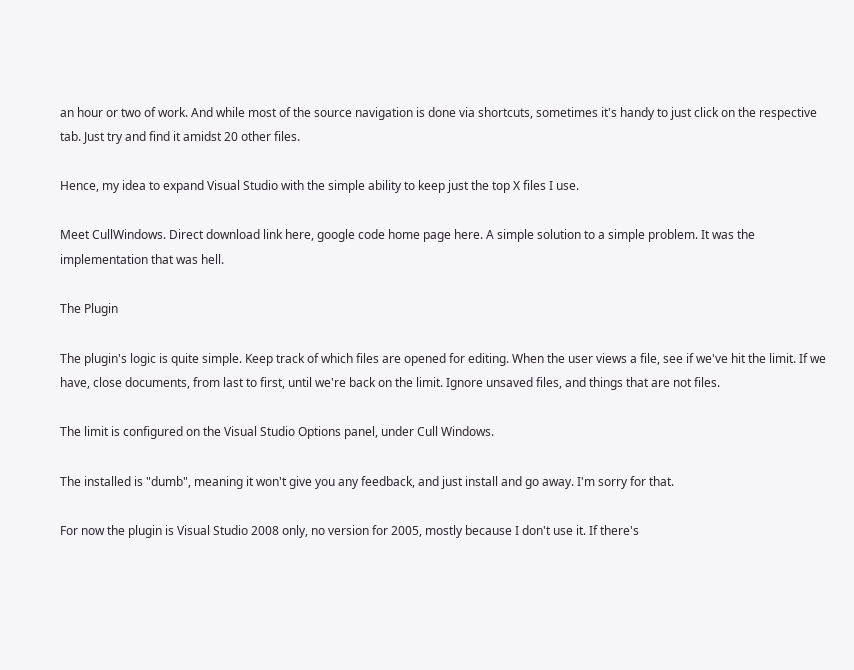an hour or two of work. And while most of the source navigation is done via shortcuts, sometimes it's handy to just click on the respective tab. Just try and find it amidst 20 other files.

Hence, my idea to expand Visual Studio with the simple ability to keep just the top X files I use.

Meet CullWindows. Direct download link here, google code home page here. A simple solution to a simple problem. It was the implementation that was hell.

The Plugin

The plugin's logic is quite simple. Keep track of which files are opened for editing. When the user views a file, see if we've hit the limit. If we have, close documents, from last to first, until we're back on the limit. Ignore unsaved files, and things that are not files.

The limit is configured on the Visual Studio Options panel, under Cull Windows.

The installed is "dumb", meaning it won't give you any feedback, and just install and go away. I'm sorry for that.

For now the plugin is Visual Studio 2008 only, no version for 2005, mostly because I don't use it. If there's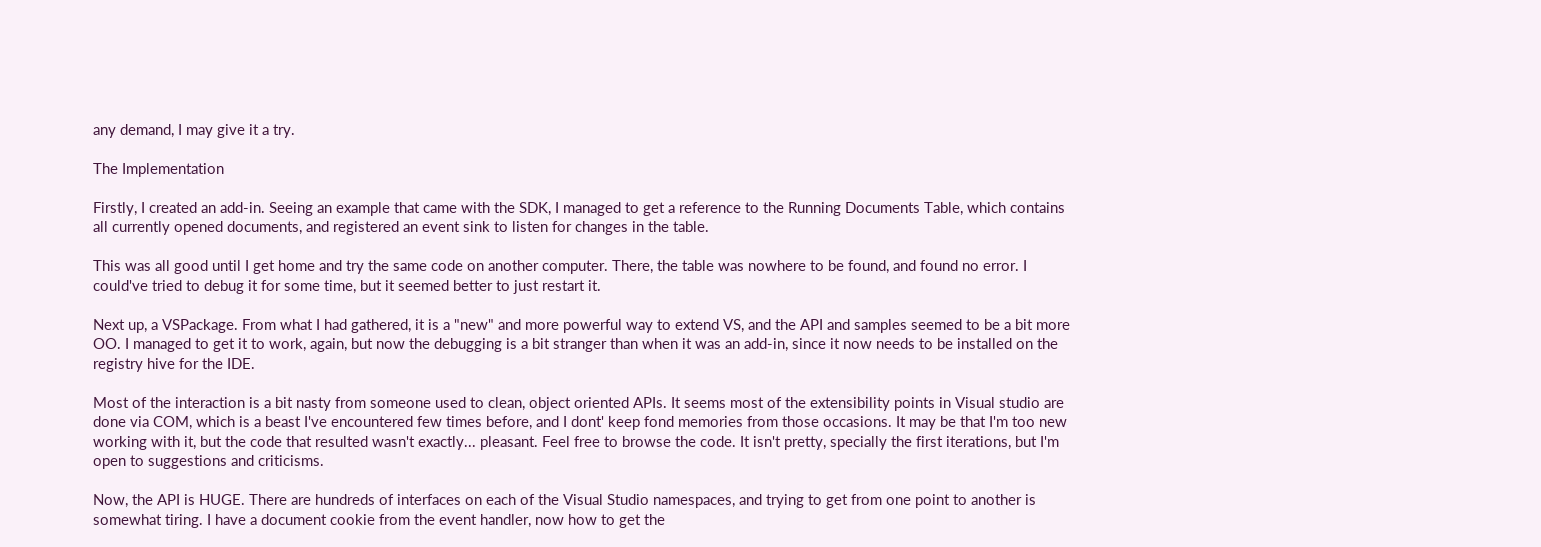any demand, I may give it a try.

The Implementation

Firstly, I created an add-in. Seeing an example that came with the SDK, I managed to get a reference to the Running Documents Table, which contains all currently opened documents, and registered an event sink to listen for changes in the table.

This was all good until I get home and try the same code on another computer. There, the table was nowhere to be found, and found no error. I could've tried to debug it for some time, but it seemed better to just restart it.

Next up, a VSPackage. From what I had gathered, it is a "new" and more powerful way to extend VS, and the API and samples seemed to be a bit more OO. I managed to get it to work, again, but now the debugging is a bit stranger than when it was an add-in, since it now needs to be installed on the registry hive for the IDE.

Most of the interaction is a bit nasty from someone used to clean, object oriented APIs. It seems most of the extensibility points in Visual studio are done via COM, which is a beast I've encountered few times before, and I dont' keep fond memories from those occasions. It may be that I'm too new working with it, but the code that resulted wasn't exactly... pleasant. Feel free to browse the code. It isn't pretty, specially the first iterations, but I'm open to suggestions and criticisms.

Now, the API is HUGE. There are hundreds of interfaces on each of the Visual Studio namespaces, and trying to get from one point to another is somewhat tiring. I have a document cookie from the event handler, now how to get the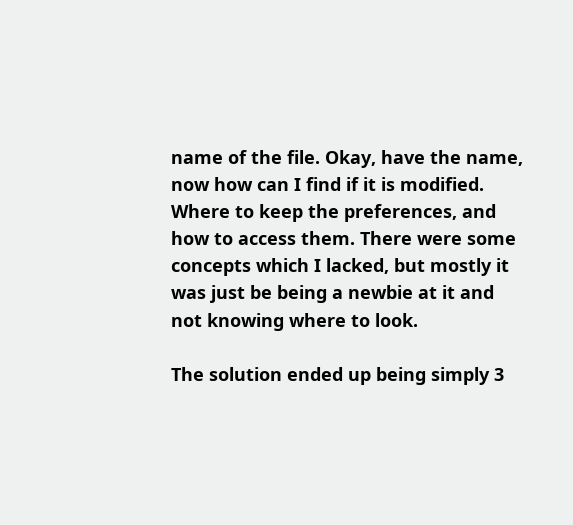name of the file. Okay, have the name, now how can I find if it is modified. Where to keep the preferences, and how to access them. There were some concepts which I lacked, but mostly it was just be being a newbie at it and not knowing where to look.

The solution ended up being simply 3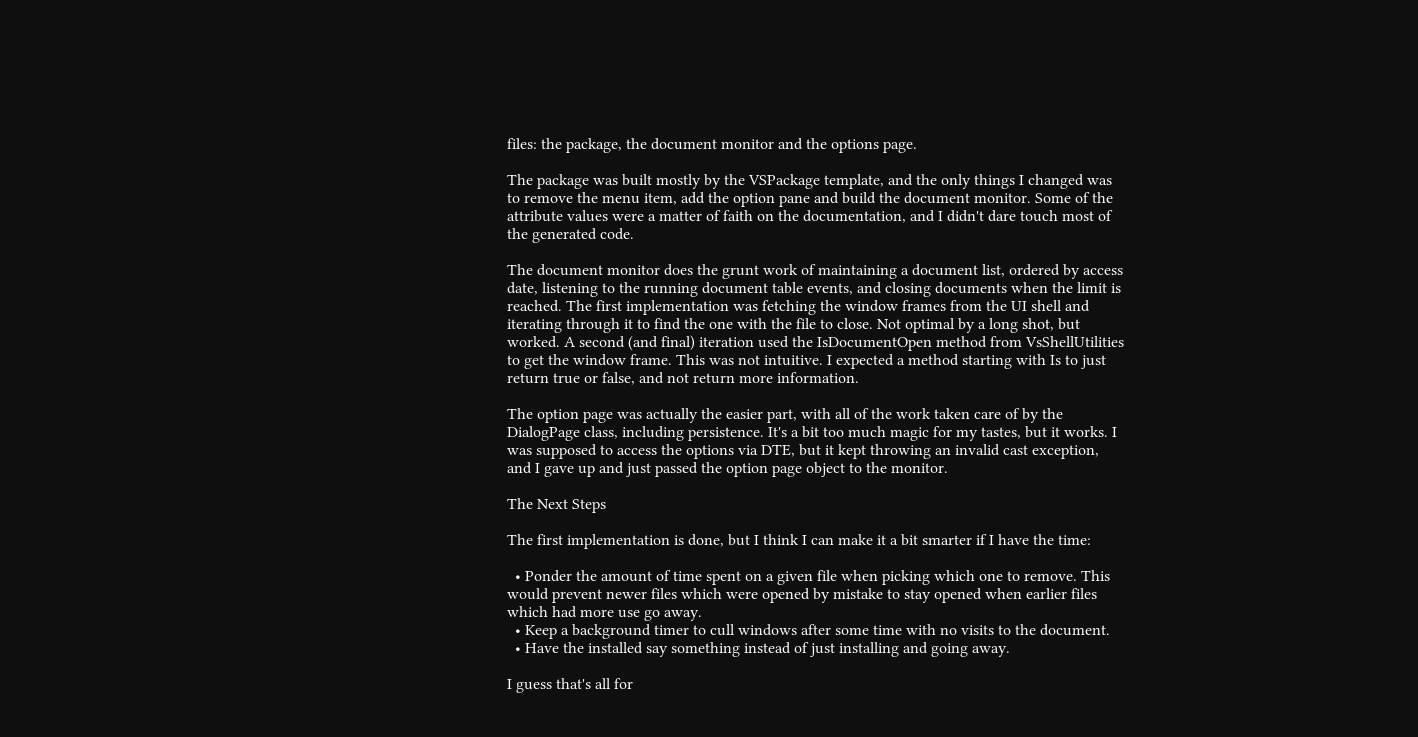files: the package, the document monitor and the options page.

The package was built mostly by the VSPackage template, and the only things I changed was to remove the menu item, add the option pane and build the document monitor. Some of the attribute values were a matter of faith on the documentation, and I didn't dare touch most of the generated code.

The document monitor does the grunt work of maintaining a document list, ordered by access date, listening to the running document table events, and closing documents when the limit is reached. The first implementation was fetching the window frames from the UI shell and iterating through it to find the one with the file to close. Not optimal by a long shot, but worked. A second (and final) iteration used the IsDocumentOpen method from VsShellUtilities to get the window frame. This was not intuitive. I expected a method starting with Is to just return true or false, and not return more information.

The option page was actually the easier part, with all of the work taken care of by the DialogPage class, including persistence. It's a bit too much magic for my tastes, but it works. I was supposed to access the options via DTE, but it kept throwing an invalid cast exception, and I gave up and just passed the option page object to the monitor.

The Next Steps

The first implementation is done, but I think I can make it a bit smarter if I have the time:

  • Ponder the amount of time spent on a given file when picking which one to remove. This would prevent newer files which were opened by mistake to stay opened when earlier files which had more use go away.
  • Keep a background timer to cull windows after some time with no visits to the document.
  • Have the installed say something instead of just installing and going away.

I guess that's all for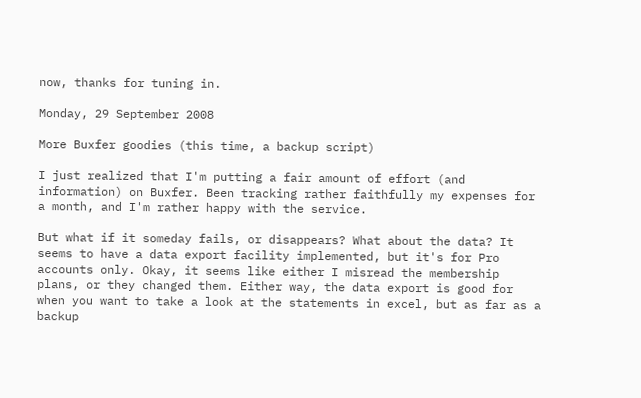now, thanks for tuning in.

Monday, 29 September 2008

More Buxfer goodies (this time, a backup script)

I just realized that I'm putting a fair amount of effort (and information) on Buxfer. Been tracking rather faithfully my expenses for a month, and I'm rather happy with the service.

But what if it someday fails, or disappears? What about the data? It seems to have a data export facility implemented, but it's for Pro accounts only. Okay, it seems like either I misread the membership plans, or they changed them. Either way, the data export is good for when you want to take a look at the statements in excel, but as far as a backup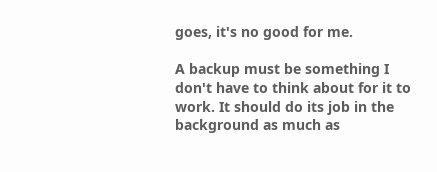goes, it's no good for me.

A backup must be something I don't have to think about for it to work. It should do its job in the background as much as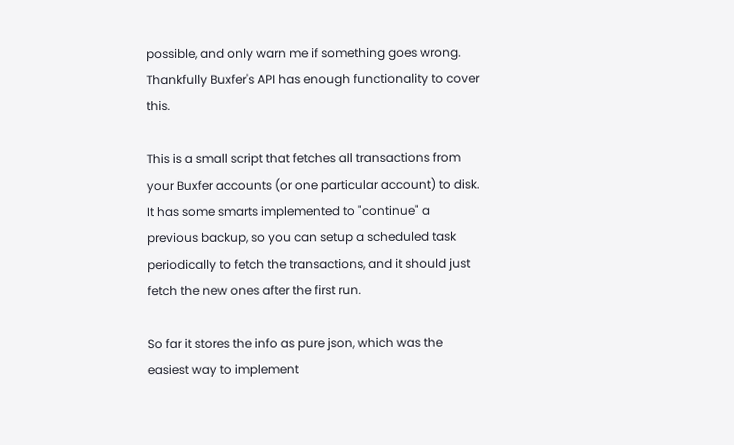possible, and only warn me if something goes wrong. Thankfully Buxfer's API has enough functionality to cover this.

This is a small script that fetches all transactions from your Buxfer accounts (or one particular account) to disk. It has some smarts implemented to "continue" a previous backup, so you can setup a scheduled task periodically to fetch the transactions, and it should just fetch the new ones after the first run.

So far it stores the info as pure json, which was the easiest way to implement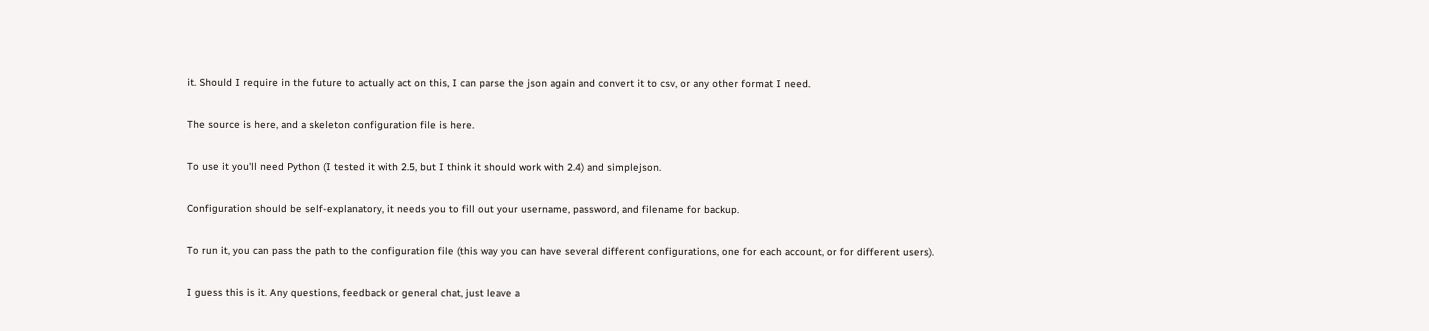it. Should I require in the future to actually act on this, I can parse the json again and convert it to csv, or any other format I need.

The source is here, and a skeleton configuration file is here.

To use it you'll need Python (I tested it with 2.5, but I think it should work with 2.4) and simplejson.

Configuration should be self-explanatory, it needs you to fill out your username, password, and filename for backup.

To run it, you can pass the path to the configuration file (this way you can have several different configurations, one for each account, or for different users).

I guess this is it. Any questions, feedback or general chat, just leave a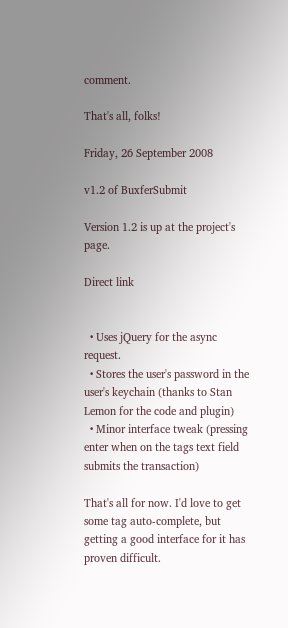comment.

That's all, folks!

Friday, 26 September 2008

v1.2 of BuxferSubmit

Version 1.2 is up at the project's page.

Direct link


  • Uses jQuery for the async request.
  • Stores the user's password in the user's keychain (thanks to Stan Lemon for the code and plugin)
  • Minor interface tweak (pressing enter when on the tags text field submits the transaction)

That's all for now. I'd love to get some tag auto-complete, but getting a good interface for it has proven difficult.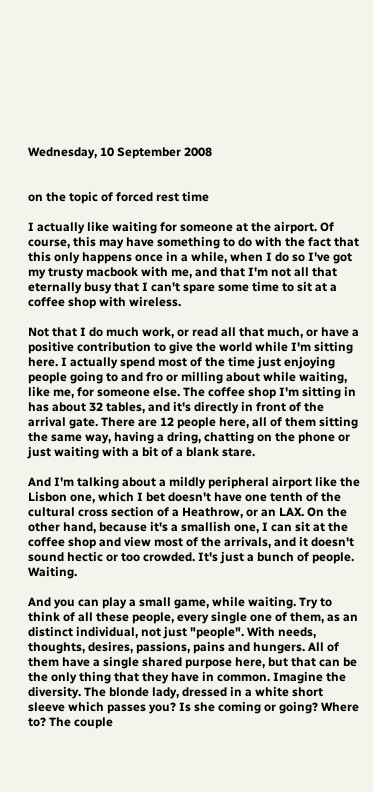Wednesday, 10 September 2008


on the topic of forced rest time

I actually like waiting for someone at the airport. Of course, this may have something to do with the fact that this only happens once in a while, when I do so I've got my trusty macbook with me, and that I'm not all that eternally busy that I can't spare some time to sit at a coffee shop with wireless.

Not that I do much work, or read all that much, or have a positive contribution to give the world while I'm sitting here. I actually spend most of the time just enjoying people going to and fro or milling about while waiting, like me, for someone else. The coffee shop I'm sitting in has about 32 tables, and it's directly in front of the arrival gate. There are 12 people here, all of them sitting the same way, having a dring, chatting on the phone or just waiting with a bit of a blank stare.

And I'm talking about a mildly peripheral airport like the Lisbon one, which I bet doesn't have one tenth of the cultural cross section of a Heathrow, or an LAX. On the other hand, because it's a smallish one, I can sit at the coffee shop and view most of the arrivals, and it doesn't sound hectic or too crowded. It's just a bunch of people. Waiting.

And you can play a small game, while waiting. Try to think of all these people, every single one of them, as an distinct individual, not just "people". With needs, thoughts, desires, passions, pains and hungers. All of them have a single shared purpose here, but that can be the only thing that they have in common. Imagine the diversity. The blonde lady, dressed in a white short sleeve which passes you? Is she coming or going? Where to? The couple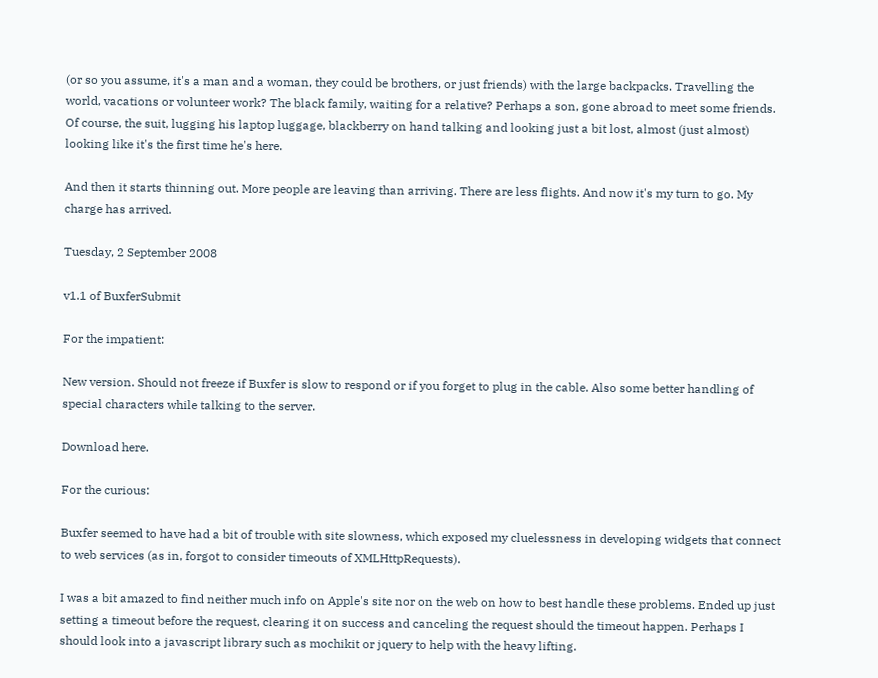(or so you assume, it's a man and a woman, they could be brothers, or just friends) with the large backpacks. Travelling the world, vacations or volunteer work? The black family, waiting for a relative? Perhaps a son, gone abroad to meet some friends. Of course, the suit, lugging his laptop luggage, blackberry on hand talking and looking just a bit lost, almost (just almost) looking like it's the first time he's here.

And then it starts thinning out. More people are leaving than arriving. There are less flights. And now it's my turn to go. My charge has arrived.

Tuesday, 2 September 2008

v1.1 of BuxferSubmit

For the impatient:

New version. Should not freeze if Buxfer is slow to respond or if you forget to plug in the cable. Also some better handling of special characters while talking to the server.

Download here.

For the curious:

Buxfer seemed to have had a bit of trouble with site slowness, which exposed my cluelessness in developing widgets that connect to web services (as in, forgot to consider timeouts of XMLHttpRequests).

I was a bit amazed to find neither much info on Apple's site nor on the web on how to best handle these problems. Ended up just setting a timeout before the request, clearing it on success and canceling the request should the timeout happen. Perhaps I should look into a javascript library such as mochikit or jquery to help with the heavy lifting.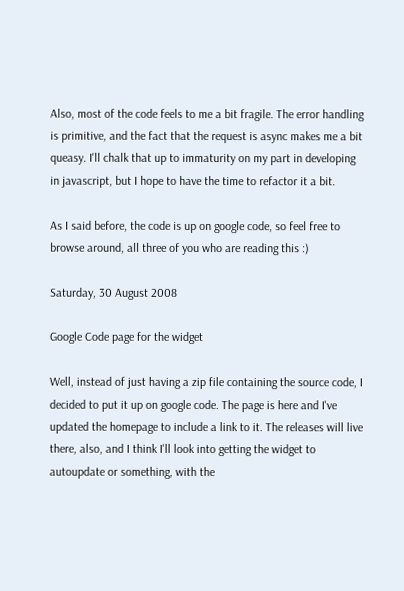Also, most of the code feels to me a bit fragile. The error handling is primitive, and the fact that the request is async makes me a bit queasy. I'll chalk that up to immaturity on my part in developing in javascript, but I hope to have the time to refactor it a bit.

As I said before, the code is up on google code, so feel free to browse around, all three of you who are reading this :)

Saturday, 30 August 2008

Google Code page for the widget

Well, instead of just having a zip file containing the source code, I decided to put it up on google code. The page is here and I've updated the homepage to include a link to it. The releases will live there, also, and I think I'll look into getting the widget to autoupdate or something, with the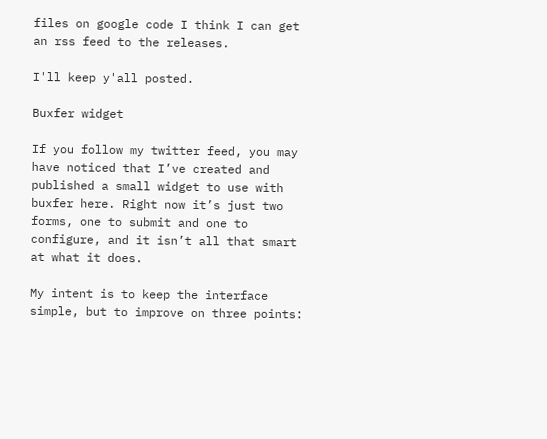files on google code I think I can get an rss feed to the releases.

I'll keep y'all posted.

Buxfer widget

If you follow my twitter feed, you may have noticed that I’ve created and published a small widget to use with buxfer here. Right now it’s just two forms, one to submit and one to configure, and it isn’t all that smart at what it does.

My intent is to keep the interface simple, but to improve on three points: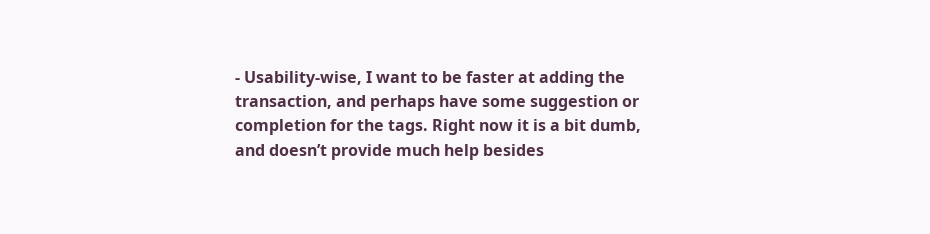- Usability-wise, I want to be faster at adding the transaction, and perhaps have some suggestion or completion for the tags. Right now it is a bit dumb, and doesn’t provide much help besides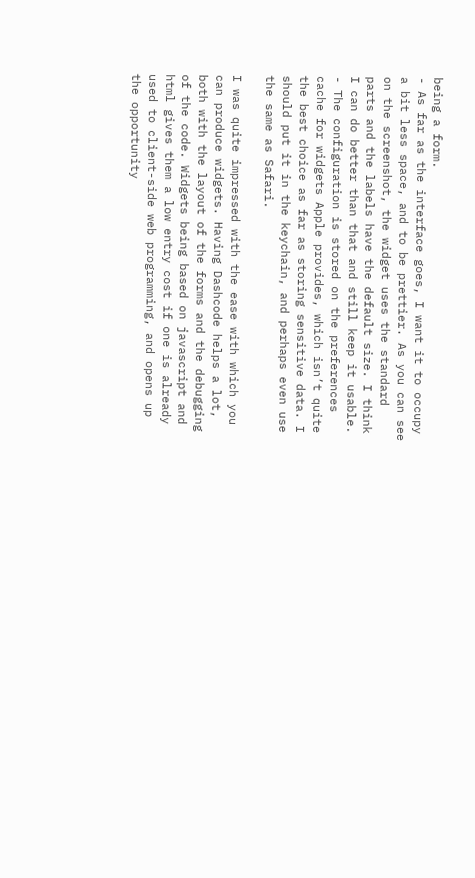being a form.
- As far as the interface goes, I want it to occupy a bit less space, and to be prettier. As you can see on the screenshot, the widget uses the standard parts and the labels have the default size. I think I can do better than that and still keep it usable.
- The configuration is stored on the preferences cache for widgets Apple provides, which isn’t quite the best choice as far as storing sensitive data. I should put it in the keychain, and perhaps even use the same as Safari.

I was quite impressed with the ease with which you can produce widgets. Having Dashcode helps a lot, both with the layout of the forms and the debugging of the code. Widgets being based on javascript and html gives them a low entry cost if one is already used to client-side web programming, and opens up the opportunity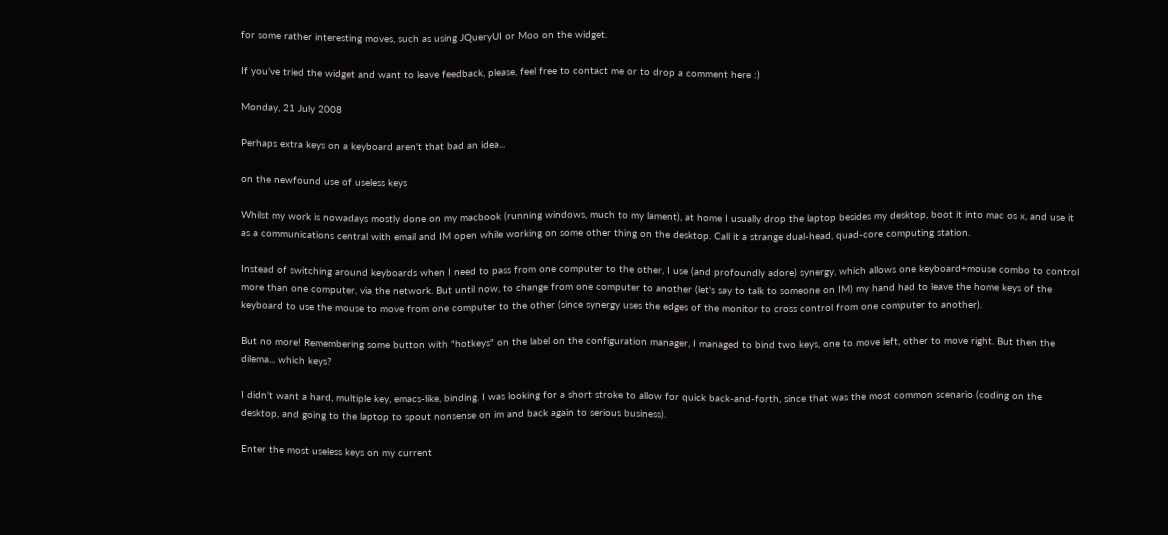for some rather interesting moves, such as using JQueryUI or Moo on the widget.

If you’ve tried the widget and want to leave feedback, please, feel free to contact me or to drop a comment here :)

Monday, 21 July 2008

Perhaps extra keys on a keyboard aren't that bad an idea...

on the newfound use of useless keys

Whilst my work is nowadays mostly done on my macbook (running windows, much to my lament), at home I usually drop the laptop besides my desktop, boot it into mac os x, and use it as a communications central with email and IM open while working on some other thing on the desktop. Call it a strange dual-head, quad-core computing station.

Instead of switching around keyboards when I need to pass from one computer to the other, I use (and profoundly adore) synergy, which allows one keyboard+mouse combo to control more than one computer, via the network. But until now, to change from one computer to another (let's say to talk to someone on IM) my hand had to leave the home keys of the keyboard to use the mouse to move from one computer to the other (since synergy uses the edges of the monitor to cross control from one computer to another).

But no more! Remembering some button with "hotkeys" on the label on the configuration manager, I managed to bind two keys, one to move left, other to move right. But then the dilema... which keys?

I didn't want a hard, multiple key, emacs-like, binding. I was looking for a short stroke to allow for quick back-and-forth, since that was the most common scenario (coding on the desktop, and going to the laptop to spout nonsense on im and back again to serious business).

Enter the most useless keys on my current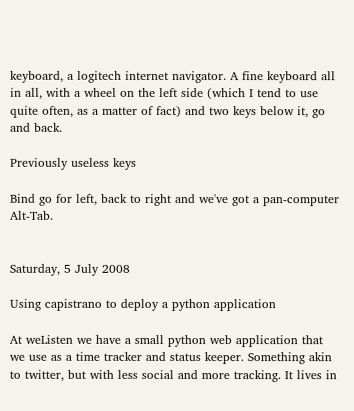keyboard, a logitech internet navigator. A fine keyboard all in all, with a wheel on the left side (which I tend to use quite often, as a matter of fact) and two keys below it, go and back.

Previously useless keys

Bind go for left, back to right and we've got a pan-computer Alt-Tab.


Saturday, 5 July 2008

Using capistrano to deploy a python application

At weListen we have a small python web application that we use as a time tracker and status keeper. Something akin to twitter, but with less social and more tracking. It lives in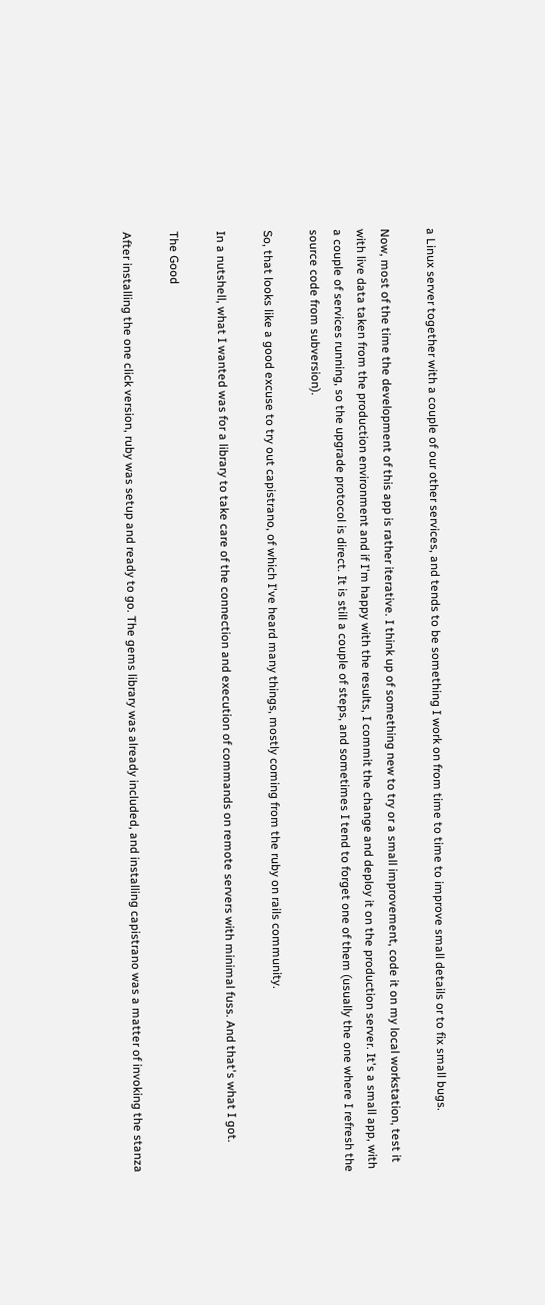a Linux server together with a couple of our other services, and tends to be something I work on from time to time to improve small details or to fix small bugs.

Now, most of the time the development of this app is rather iterative. I think up of something new to try or a small improvement, code it on my local workstation, test it with live data taken from the production environment and if I'm happy with the results, I commit the change and deploy it on the production server. It's a small app, with a couple of services running, so the upgrade protocol is direct. It is still a couple of steps, and sometimes I tend to forget one of them (usually the one where I refresh the source code from subversion).

So, that looks like a good excuse to try out capistrano, of which I've heard many things, mostly coming from the ruby on rails community.

In a nutshell, what I wanted was for a library to take care of the connection and execution of commands on remote servers with minimal fuss. And that's what I got.

The Good

After installing the one click version, ruby was setup and ready to go. The gems library was already included, and installing capistrano was a matter of invoking the stanza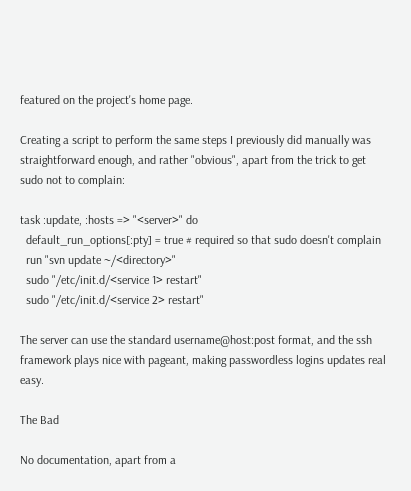featured on the project's home page.

Creating a script to perform the same steps I previously did manually was straightforward enough, and rather "obvious", apart from the trick to get sudo not to complain:

task :update, :hosts => "<server>" do
  default_run_options[:pty] = true # required so that sudo doesn't complain
  run "svn update ~/<directory>"
  sudo "/etc/init.d/<service 1> restart"
  sudo "/etc/init.d/<service 2> restart"

The server can use the standard username@host:post format, and the ssh framework plays nice with pageant, making passwordless logins updates real easy.

The Bad

No documentation, apart from a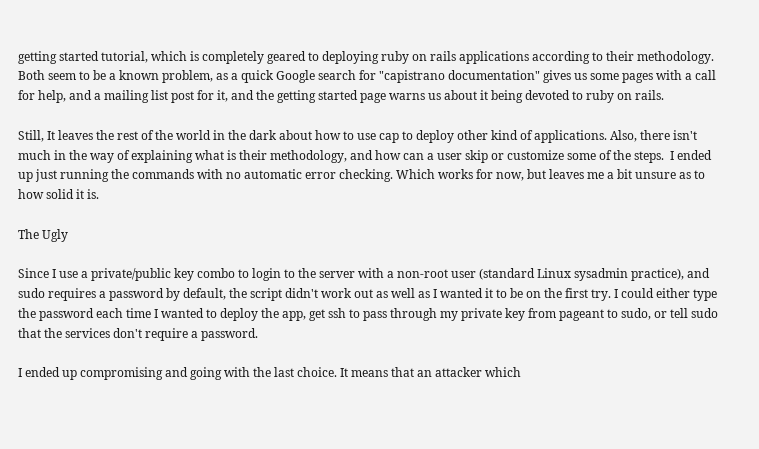getting started tutorial, which is completely geared to deploying ruby on rails applications according to their methodology. Both seem to be a known problem, as a quick Google search for "capistrano documentation" gives us some pages with a call for help, and a mailing list post for it, and the getting started page warns us about it being devoted to ruby on rails.

Still, It leaves the rest of the world in the dark about how to use cap to deploy other kind of applications. Also, there isn't much in the way of explaining what is their methodology, and how can a user skip or customize some of the steps.  I ended up just running the commands with no automatic error checking. Which works for now, but leaves me a bit unsure as to how solid it is.

The Ugly

Since I use a private/public key combo to login to the server with a non-root user (standard Linux sysadmin practice), and sudo requires a password by default, the script didn't work out as well as I wanted it to be on the first try. I could either type the password each time I wanted to deploy the app, get ssh to pass through my private key from pageant to sudo, or tell sudo that the services don't require a password.

I ended up compromising and going with the last choice. It means that an attacker which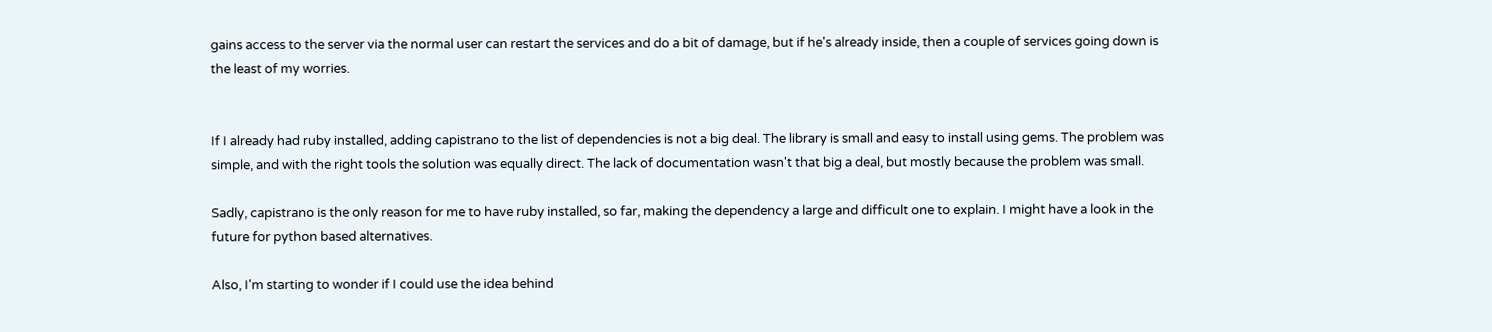gains access to the server via the normal user can restart the services and do a bit of damage, but if he's already inside, then a couple of services going down is the least of my worries.


If I already had ruby installed, adding capistrano to the list of dependencies is not a big deal. The library is small and easy to install using gems. The problem was simple, and with the right tools the solution was equally direct. The lack of documentation wasn't that big a deal, but mostly because the problem was small.

Sadly, capistrano is the only reason for me to have ruby installed, so far, making the dependency a large and difficult one to explain. I might have a look in the future for python based alternatives.

Also, I'm starting to wonder if I could use the idea behind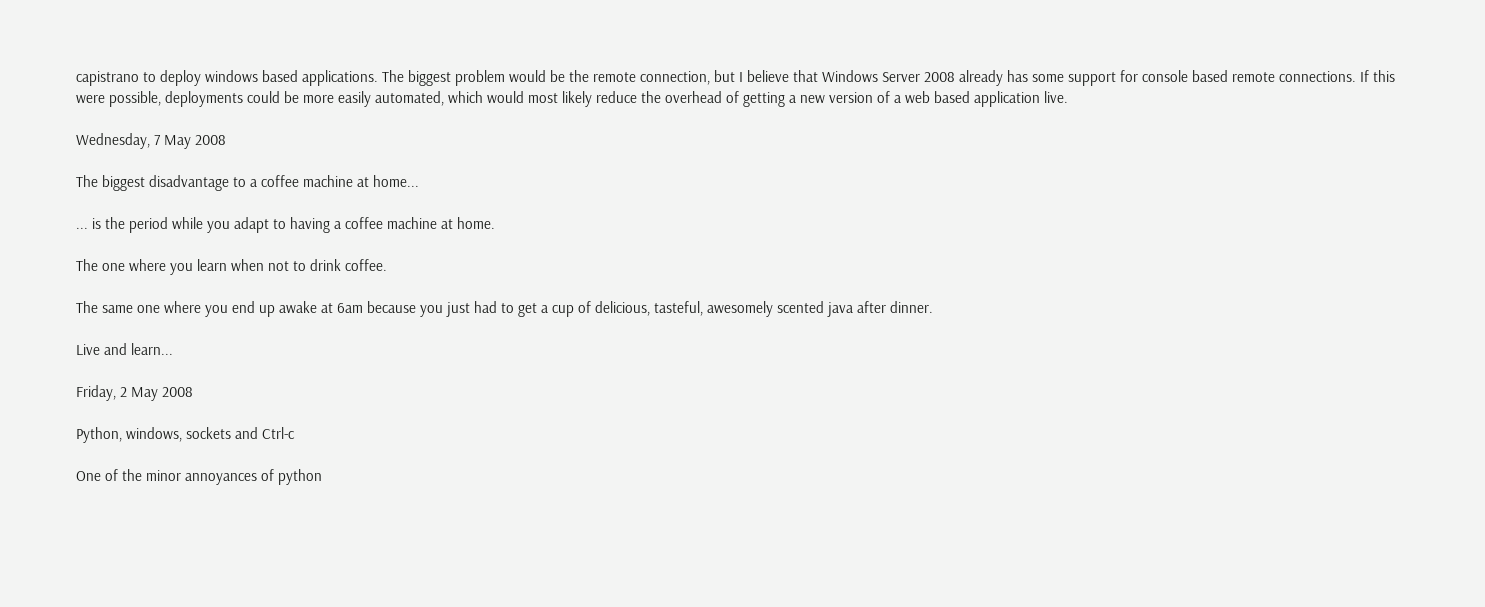capistrano to deploy windows based applications. The biggest problem would be the remote connection, but I believe that Windows Server 2008 already has some support for console based remote connections. If this were possible, deployments could be more easily automated, which would most likely reduce the overhead of getting a new version of a web based application live.

Wednesday, 7 May 2008

The biggest disadvantage to a coffee machine at home...

... is the period while you adapt to having a coffee machine at home.

The one where you learn when not to drink coffee.

The same one where you end up awake at 6am because you just had to get a cup of delicious, tasteful, awesomely scented java after dinner.

Live and learn...

Friday, 2 May 2008

Python, windows, sockets and Ctrl-c

One of the minor annoyances of python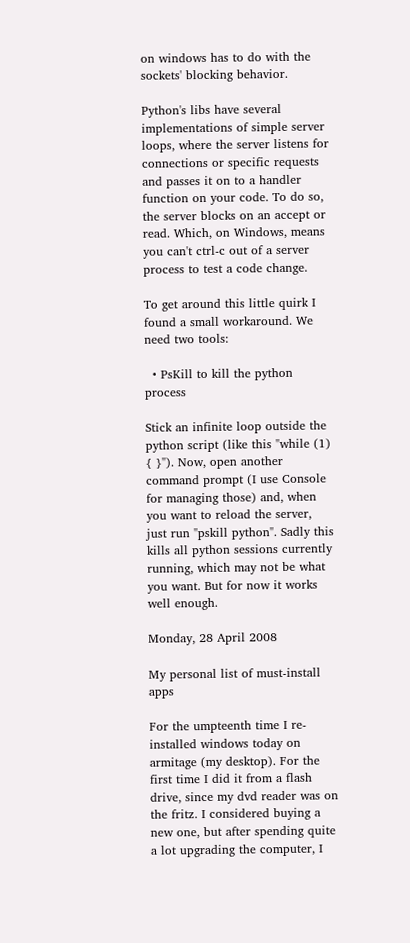on windows has to do with the sockets' blocking behavior.

Python's libs have several implementations of simple server loops, where the server listens for connections or specific requests and passes it on to a handler function on your code. To do so, the server blocks on an accept or read. Which, on Windows, means you can't ctrl-c out of a server process to test a code change.

To get around this little quirk I found a small workaround. We need two tools:

  • PsKill to kill the python process

Stick an infinite loop outside the python script (like this "while (1) { }"). Now, open another command prompt (I use Console for managing those) and, when you want to reload the server, just run "pskill python". Sadly this kills all python sessions currently running, which may not be what you want. But for now it works well enough.

Monday, 28 April 2008

My personal list of must-install apps

For the umpteenth time I re-installed windows today on armitage (my desktop). For the first time I did it from a flash drive, since my dvd reader was on the fritz. I considered buying a new one, but after spending quite a lot upgrading the computer, I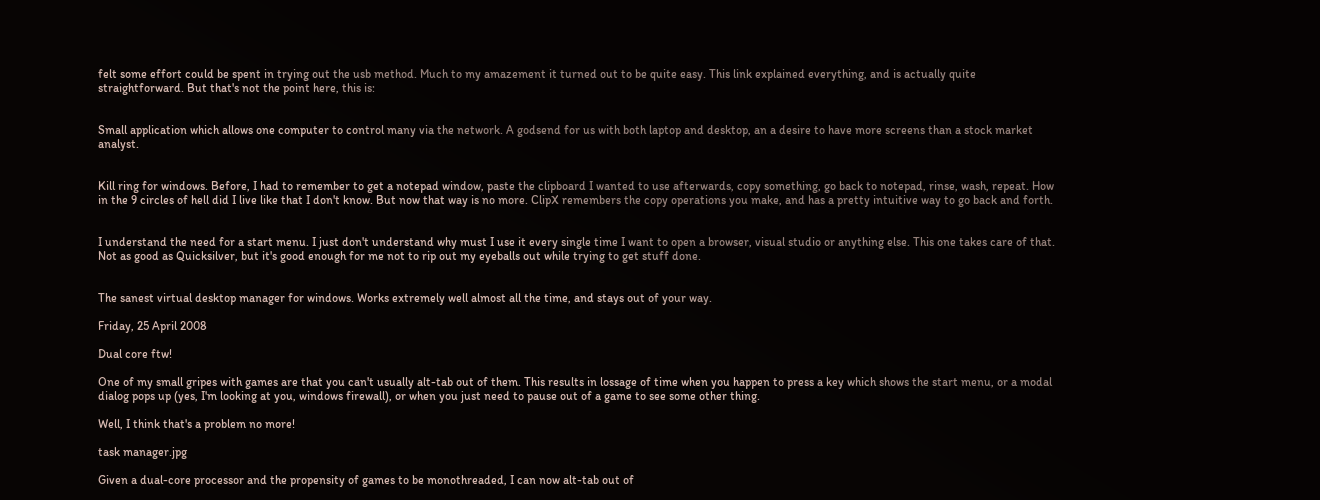felt some effort could be spent in trying out the usb method. Much to my amazement it turned out to be quite easy. This link explained everything, and is actually quite straightforward. But that's not the point here, this is:


Small application which allows one computer to control many via the network. A godsend for us with both laptop and desktop, an a desire to have more screens than a stock market analyst.


Kill ring for windows. Before, I had to remember to get a notepad window, paste the clipboard I wanted to use afterwards, copy something, go back to notepad, rinse, wash, repeat. How in the 9 circles of hell did I live like that I don't know. But now that way is no more. ClipX remembers the copy operations you make, and has a pretty intuitive way to go back and forth.


I understand the need for a start menu. I just don't understand why must I use it every single time I want to open a browser, visual studio or anything else. This one takes care of that. Not as good as Quicksilver, but it's good enough for me not to rip out my eyeballs out while trying to get stuff done.


The sanest virtual desktop manager for windows. Works extremely well almost all the time, and stays out of your way.

Friday, 25 April 2008

Dual core ftw!

One of my small gripes with games are that you can't usually alt-tab out of them. This results in lossage of time when you happen to press a key which shows the start menu, or a modal dialog pops up (yes, I'm looking at you, windows firewall), or when you just need to pause out of a game to see some other thing.

Well, I think that's a problem no more!

task manager.jpg

Given a dual-core processor and the propensity of games to be monothreaded, I can now alt-tab out of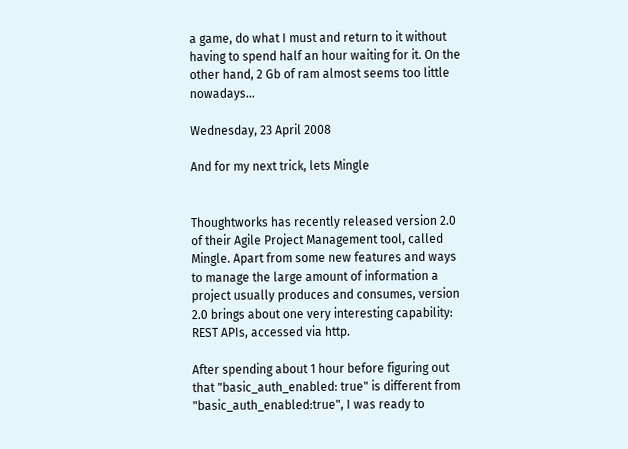a game, do what I must and return to it without having to spend half an hour waiting for it. On the other hand, 2 Gb of ram almost seems too little nowadays...

Wednesday, 23 April 2008

And for my next trick, lets Mingle


Thoughtworks has recently released version 2.0 of their Agile Project Management tool, called Mingle. Apart from some new features and ways to manage the large amount of information a project usually produces and consumes, version 2.0 brings about one very interesting capability: REST APIs, accessed via http.

After spending about 1 hour before figuring out that "basic_auth_enabled: true" is different from "basic_auth_enabled:true", I was ready to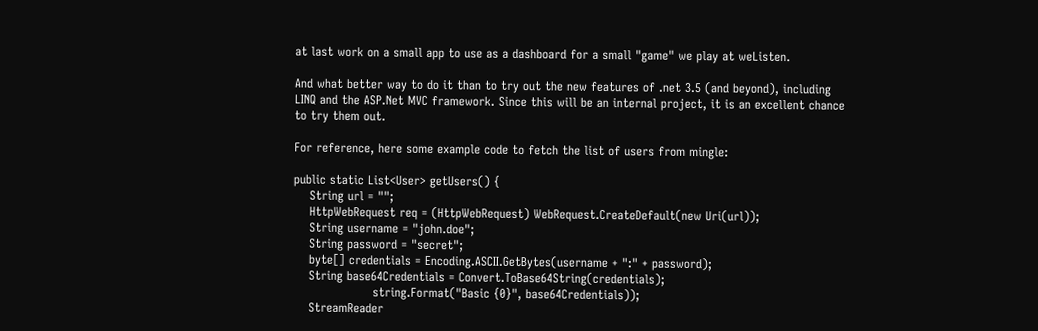at last work on a small app to use as a dashboard for a small "game" we play at weListen.

And what better way to do it than to try out the new features of .net 3.5 (and beyond), including LINQ and the ASP.Net MVC framework. Since this will be an internal project, it is an excellent chance to try them out.

For reference, here some example code to fetch the list of users from mingle:

public static List<User> getUsers() {
    String url = "";
    HttpWebRequest req = (HttpWebRequest) WebRequest.CreateDefault(new Uri(url));
    String username = "john.doe";
    String password = "secret";
    byte[] credentials = Encoding.ASCII.GetBytes(username + ":" + password);
    String base64Credentials = Convert.ToBase64String(credentials);
                    string.Format("Basic {0}", base64Credentials));
    StreamReader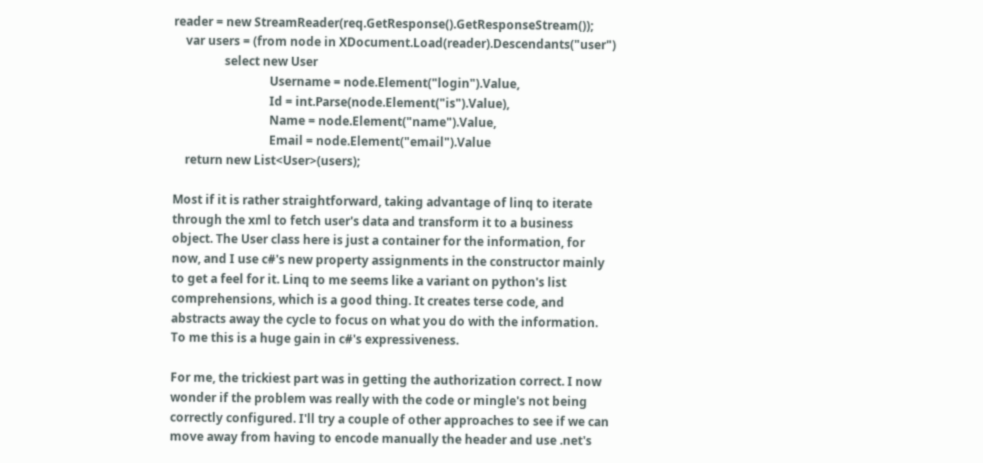reader = new StreamReader(req.GetResponse().GetResponseStream());
    var users = (from node in XDocument.Load(reader).Descendants("user")
                 select new User
                                Username = node.Element("login").Value,
                                Id = int.Parse(node.Element("is").Value),
                                Name = node.Element("name").Value,
                                Email = node.Element("email").Value
    return new List<User>(users);

Most if it is rather straightforward, taking advantage of linq to iterate through the xml to fetch user's data and transform it to a business object. The User class here is just a container for the information, for now, and I use c#'s new property assignments in the constructor mainly to get a feel for it. Linq to me seems like a variant on python's list comprehensions, which is a good thing. It creates terse code, and abstracts away the cycle to focus on what you do with the information. To me this is a huge gain in c#'s expressiveness.

For me, the trickiest part was in getting the authorization correct. I now wonder if the problem was really with the code or mingle's not being correctly configured. I'll try a couple of other approaches to see if we can move away from having to encode manually the header and use .net's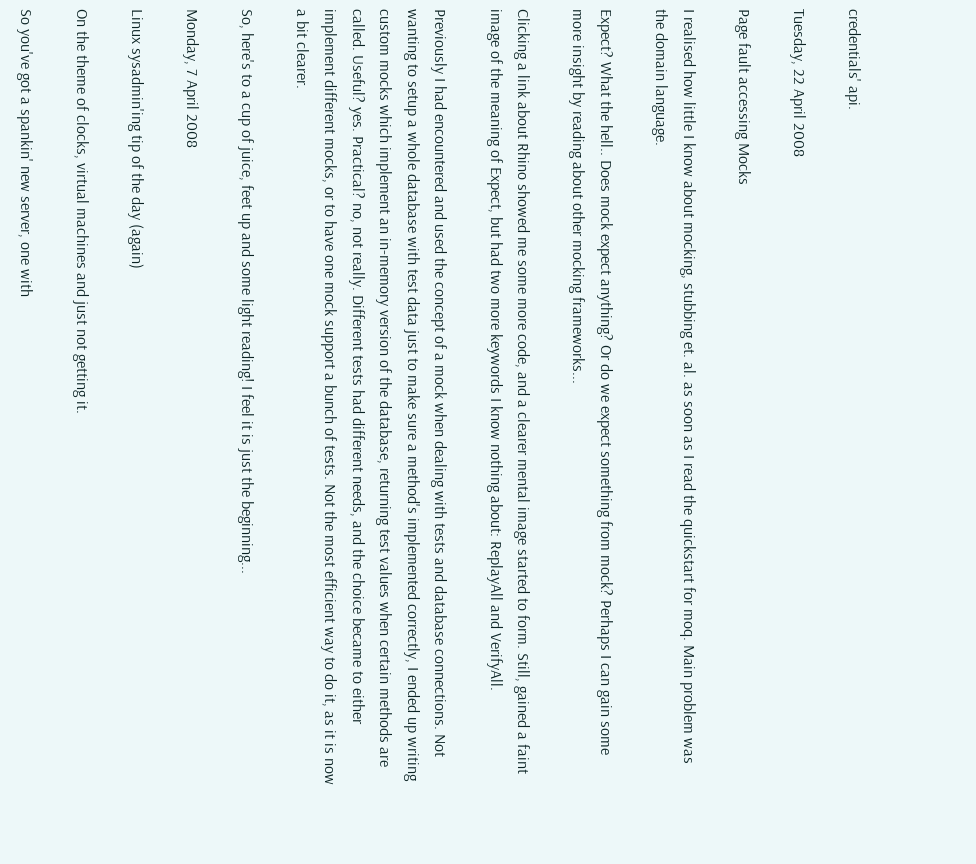credentials' api.

Tuesday, 22 April 2008

Page fault accessing Mocks

I realised how little I know about mocking, stubbing et. al. as soon as I read the quickstart for moq. Main problem was the domain language.

Expect? What the hell.. Does mock expect anything? Or do we expect something from mock? Perhaps I can gain some more insight by reading about other mocking frameworks...

Clicking a link about Rhino showed me some more code, and a clearer mental image started to form. Still, gained a faint image of the meaning of Expect, but had two more keywords I know nothing about: ReplayAll and VerifyAll.

Previously I had encountered and used the concept of a mock when dealing with tests and database connections. Not wanting to setup a whole database with test data just to make sure a method's implemented correctly, I ended up writing custom mocks which implement an in-memory version of the database, returning test values when certain methods are called. Useful? yes. Practical? no, not really. Different tests had different needs, and the choice became to either implement different mocks, or to have one mock support a bunch of tests. Not the most efficient way to do it, as it is now a bit clearer.

So, here's to a cup of juice, feet up and some light reading! I feel it is just the beginning...

Monday, 7 April 2008

Linux sysadmin'ing tip of the day (again)

On the theme of clocks, virtual machines and just not getting it.

So you've got a spankin' new server, one with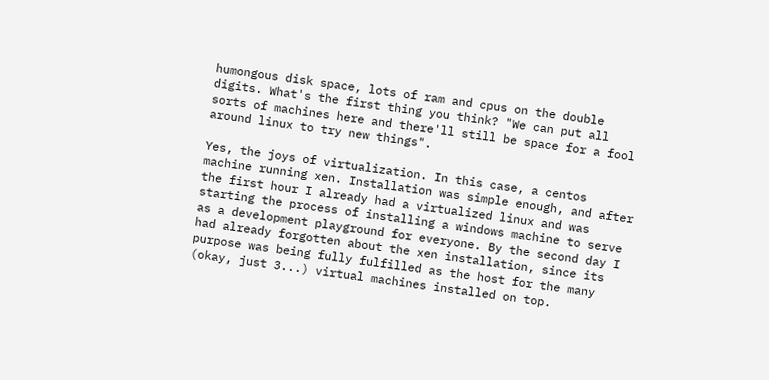humongous disk space, lots of ram and cpus on the double digits. What's the first thing you think? "We can put all sorts of machines here and there'll still be space for a fool around linux to try new things".

Yes, the joys of virtualization. In this case, a centos machine running xen. Installation was simple enough, and after the first hour I already had a virtualized linux and was starting the process of installing a windows machine to serve as a development playground for everyone. By the second day I had already forgotten about the xen installation, since its purpose was being fully fulfilled as the host for the many (okay, just 3...) virtual machines installed on top.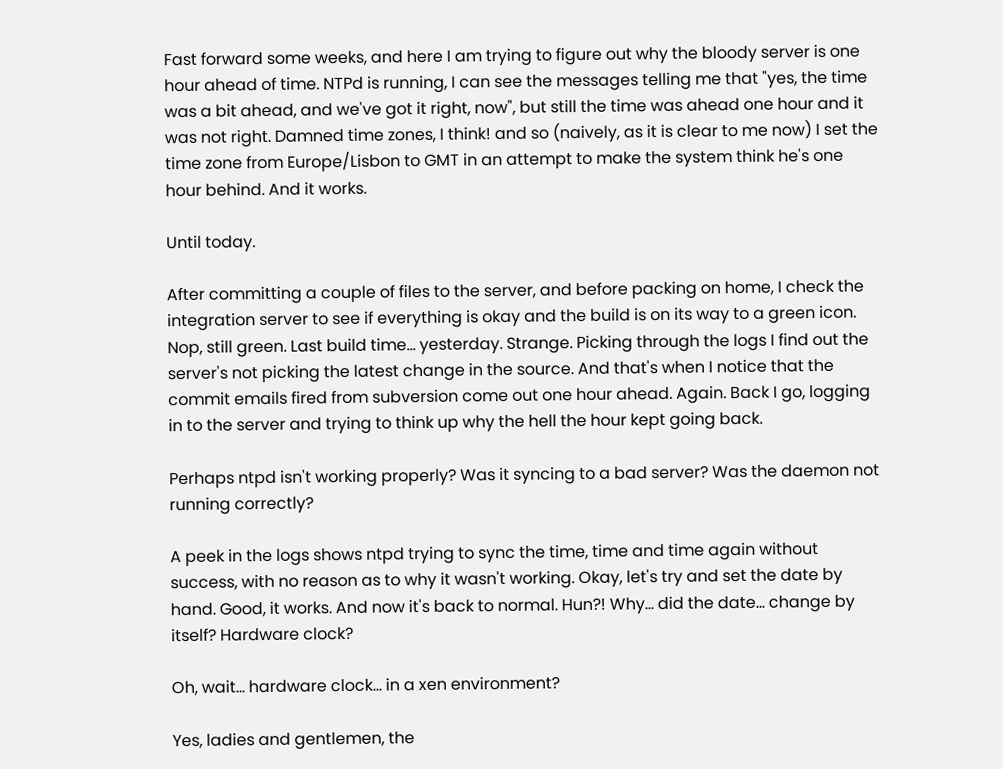Fast forward some weeks, and here I am trying to figure out why the bloody server is one hour ahead of time. NTPd is running, I can see the messages telling me that "yes, the time was a bit ahead, and we've got it right, now", but still the time was ahead one hour and it was not right. Damned time zones, I think! and so (naively, as it is clear to me now) I set the time zone from Europe/Lisbon to GMT in an attempt to make the system think he's one hour behind. And it works.

Until today.

After committing a couple of files to the server, and before packing on home, I check the integration server to see if everything is okay and the build is on its way to a green icon. Nop, still green. Last build time... yesterday. Strange. Picking through the logs I find out the server's not picking the latest change in the source. And that's when I notice that the commit emails fired from subversion come out one hour ahead. Again. Back I go, logging in to the server and trying to think up why the hell the hour kept going back.

Perhaps ntpd isn't working properly? Was it syncing to a bad server? Was the daemon not running correctly?

A peek in the logs shows ntpd trying to sync the time, time and time again without success, with no reason as to why it wasn't working. Okay, let's try and set the date by hand. Good, it works. And now it's back to normal. Hun?! Why... did the date... change by itself? Hardware clock?

Oh, wait... hardware clock... in a xen environment?

Yes, ladies and gentlemen, the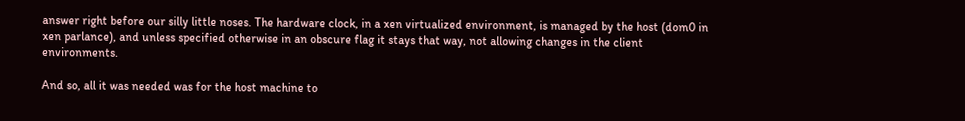answer right before our silly little noses. The hardware clock, in a xen virtualized environment, is managed by the host (dom0 in xen parlance), and unless specified otherwise in an obscure flag it stays that way, not allowing changes in the client environments.

And so, all it was needed was for the host machine to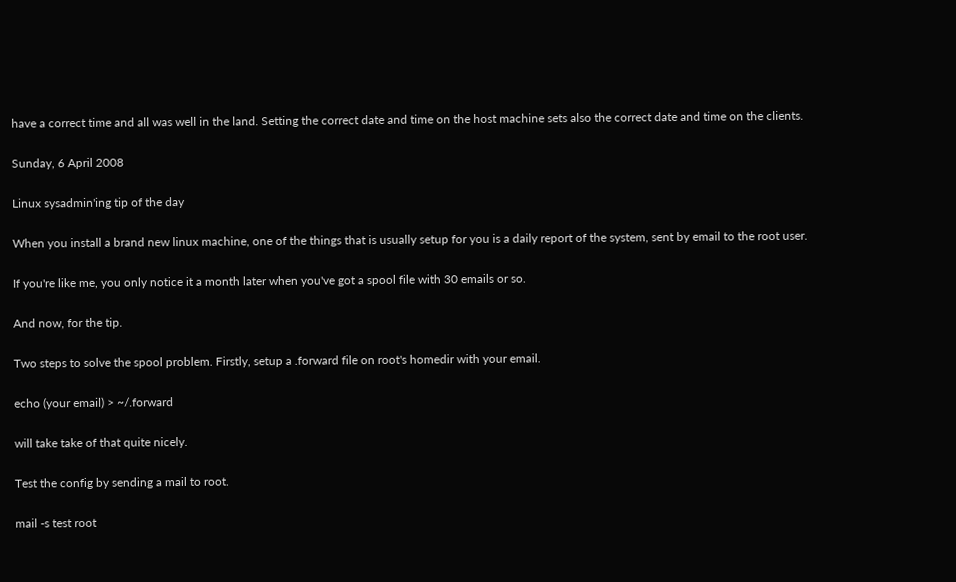have a correct time and all was well in the land. Setting the correct date and time on the host machine sets also the correct date and time on the clients.

Sunday, 6 April 2008

Linux sysadmin'ing tip of the day

When you install a brand new linux machine, one of the things that is usually setup for you is a daily report of the system, sent by email to the root user.

If you're like me, you only notice it a month later when you've got a spool file with 30 emails or so.

And now, for the tip.

Two steps to solve the spool problem. Firstly, setup a .forward file on root's homedir with your email.

echo (your email) > ~/.forward

will take take of that quite nicely.

Test the config by sending a mail to root.

mail -s test root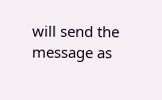will send the message as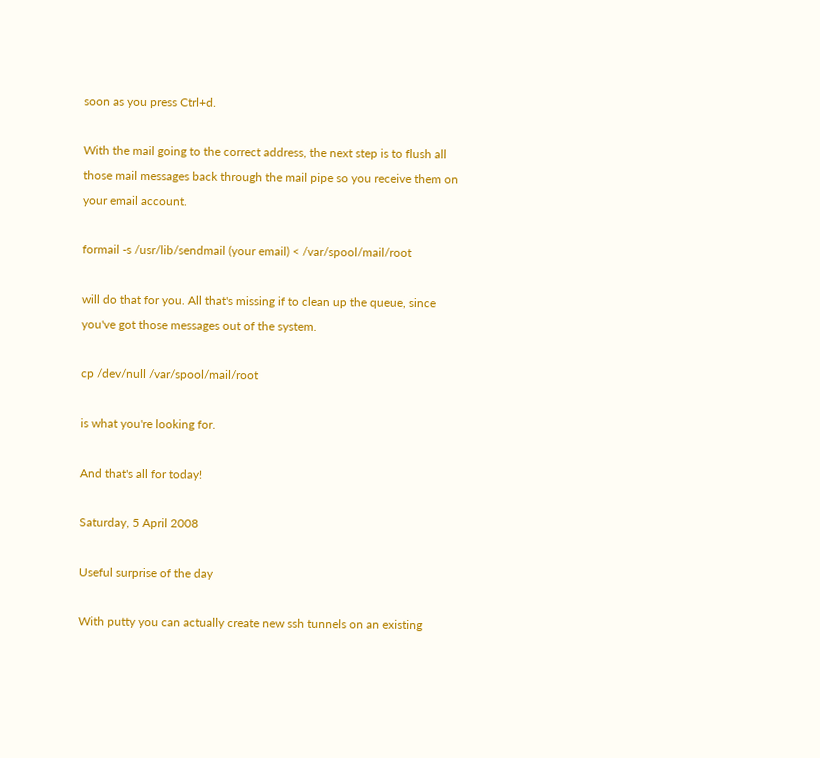soon as you press Ctrl+d.

With the mail going to the correct address, the next step is to flush all those mail messages back through the mail pipe so you receive them on your email account.

formail -s /usr/lib/sendmail (your email) < /var/spool/mail/root

will do that for you. All that's missing if to clean up the queue, since you've got those messages out of the system.

cp /dev/null /var/spool/mail/root

is what you're looking for.

And that's all for today!

Saturday, 5 April 2008

Useful surprise of the day

With putty you can actually create new ssh tunnels on an existing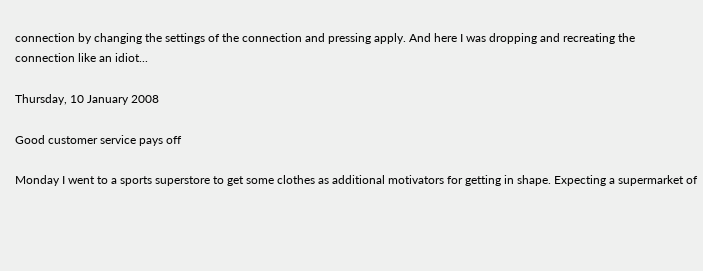connection by changing the settings of the connection and pressing apply. And here I was dropping and recreating the connection like an idiot...

Thursday, 10 January 2008

Good customer service pays off

Monday I went to a sports superstore to get some clothes as additional motivators for getting in shape. Expecting a supermarket of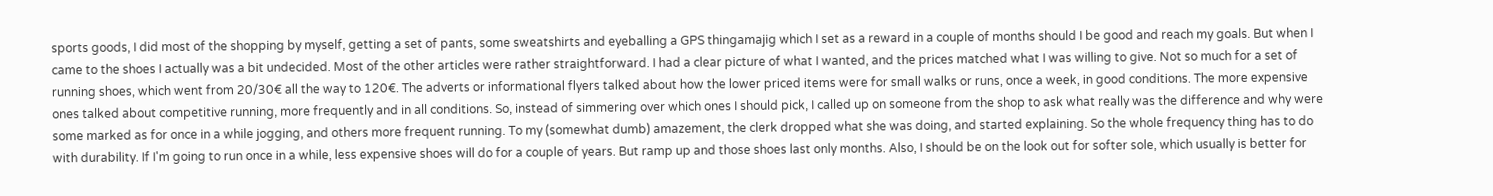sports goods, I did most of the shopping by myself, getting a set of pants, some sweatshirts and eyeballing a GPS thingamajig which I set as a reward in a couple of months should I be good and reach my goals. But when I came to the shoes I actually was a bit undecided. Most of the other articles were rather straightforward. I had a clear picture of what I wanted, and the prices matched what I was willing to give. Not so much for a set of running shoes, which went from 20/30€ all the way to 120€. The adverts or informational flyers talked about how the lower priced items were for small walks or runs, once a week, in good conditions. The more expensive ones talked about competitive running, more frequently and in all conditions. So, instead of simmering over which ones I should pick, I called up on someone from the shop to ask what really was the difference and why were some marked as for once in a while jogging, and others more frequent running. To my (somewhat dumb) amazement, the clerk dropped what she was doing, and started explaining. So the whole frequency thing has to do with durability. If I'm going to run once in a while, less expensive shoes will do for a couple of years. But ramp up and those shoes last only months. Also, I should be on the look out for softer sole, which usually is better for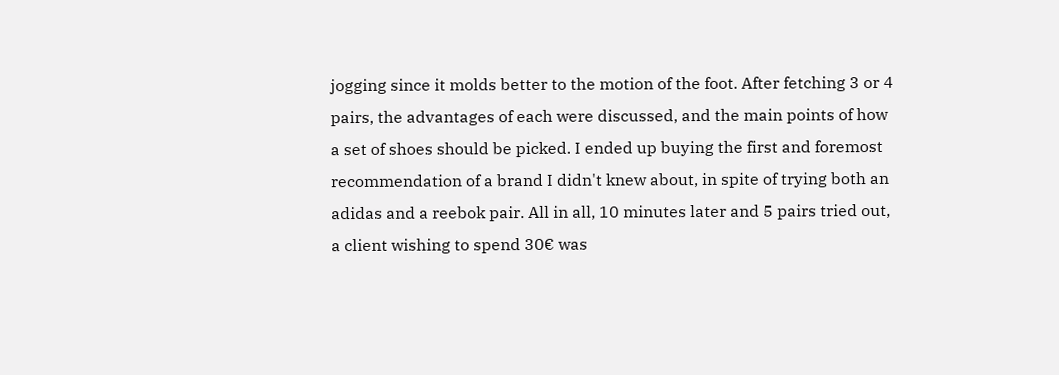jogging since it molds better to the motion of the foot. After fetching 3 or 4 pairs, the advantages of each were discussed, and the main points of how a set of shoes should be picked. I ended up buying the first and foremost recommendation of a brand I didn't knew about, in spite of trying both an adidas and a reebok pair. All in all, 10 minutes later and 5 pairs tried out, a client wishing to spend 30€ was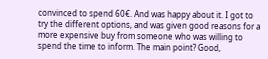convinced to spend 60€. And was happy about it. I got to try the different options, and was given good reasons for a more expensive buy from someone who was willing to spend the time to inform. The main point? Good,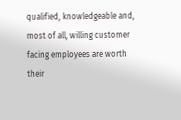qualified, knowledgeable and, most of all, willing customer facing employees are worth their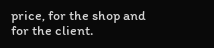price, for the shop and for the client.